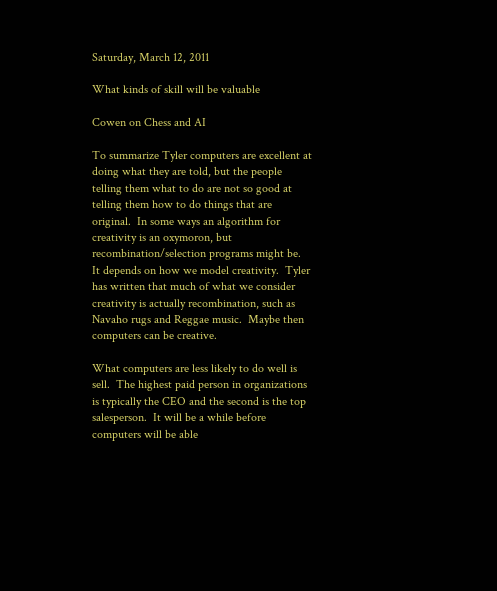Saturday, March 12, 2011

What kinds of skill will be valuable

Cowen on Chess and AI

To summarize Tyler computers are excellent at doing what they are told, but the people telling them what to do are not so good at telling them how to do things that are original.  In some ways an algorithm for creativity is an oxymoron, but recombination/selection programs might be.  It depends on how we model creativity.  Tyler has written that much of what we consider creativity is actually recombination, such as Navaho rugs and Reggae music.  Maybe then computers can be creative.

What computers are less likely to do well is sell.  The highest paid person in organizations is typically the CEO and the second is the top salesperson.  It will be a while before computers will be able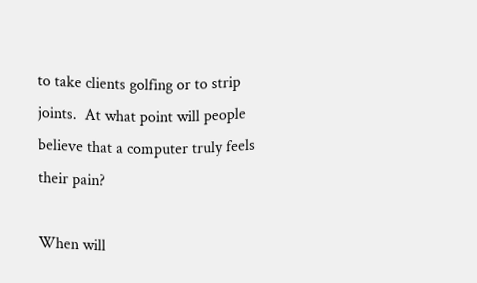to take clients golfing or to strip joints.  At what point will people believe that a computer truly feels their pain?

When will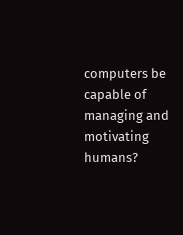computers be capable of managing and motivating humans?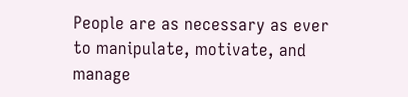People are as necessary as ever to manipulate, motivate, and manage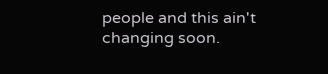people and this ain't changing soon.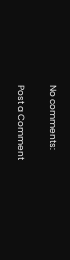No comments:

Post a Comment